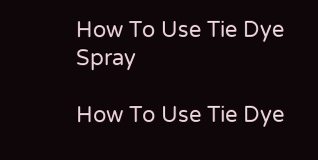How To Use Tie Dye Spray

How To Use Tie Dye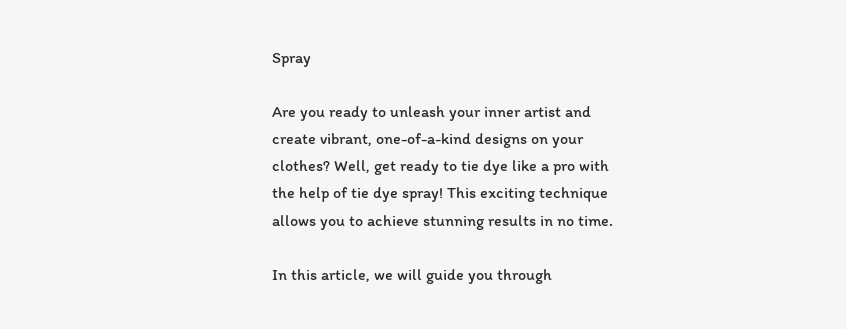Spray

Are you ready to unleash your inner artist and create vibrant, one-of-a-kind designs on your clothes? Well, get ready to tie dye like a pro with the help of tie dye spray! This exciting technique allows you to achieve stunning results in no time.

In this article, we will guide you through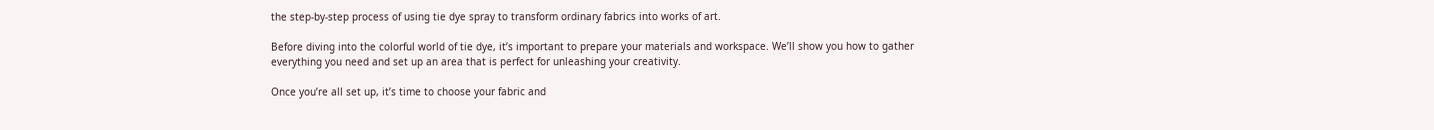the step-by-step process of using tie dye spray to transform ordinary fabrics into works of art.

Before diving into the colorful world of tie dye, it’s important to prepare your materials and workspace. We’ll show you how to gather everything you need and set up an area that is perfect for unleashing your creativity.

Once you’re all set up, it’s time to choose your fabric and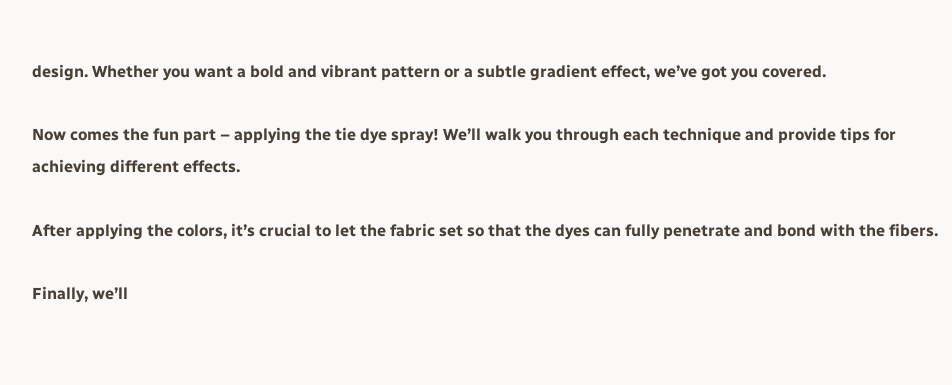design. Whether you want a bold and vibrant pattern or a subtle gradient effect, we’ve got you covered.

Now comes the fun part – applying the tie dye spray! We’ll walk you through each technique and provide tips for achieving different effects.

After applying the colors, it’s crucial to let the fabric set so that the dyes can fully penetrate and bond with the fibers.

Finally, we’ll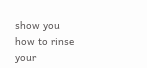show you how to rinse your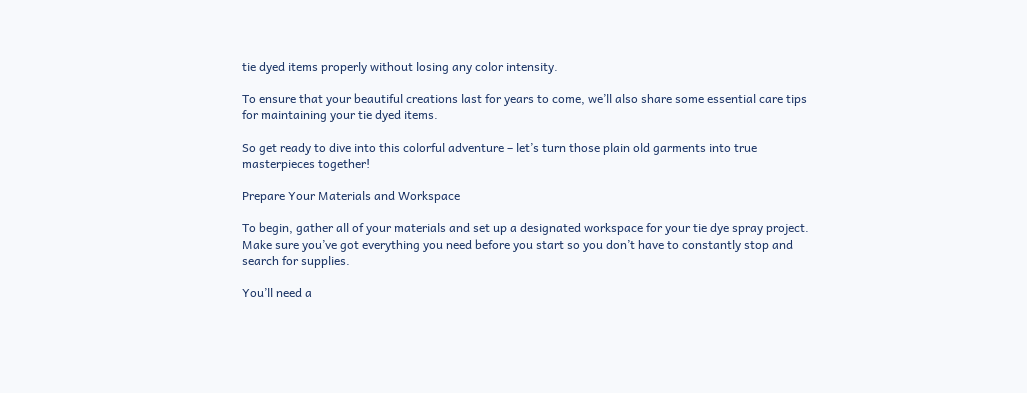tie dyed items properly without losing any color intensity.

To ensure that your beautiful creations last for years to come, we’ll also share some essential care tips for maintaining your tie dyed items.

So get ready to dive into this colorful adventure – let’s turn those plain old garments into true masterpieces together!

Prepare Your Materials and Workspace

To begin, gather all of your materials and set up a designated workspace for your tie dye spray project. Make sure you’ve got everything you need before you start so you don’t have to constantly stop and search for supplies.

You’ll need a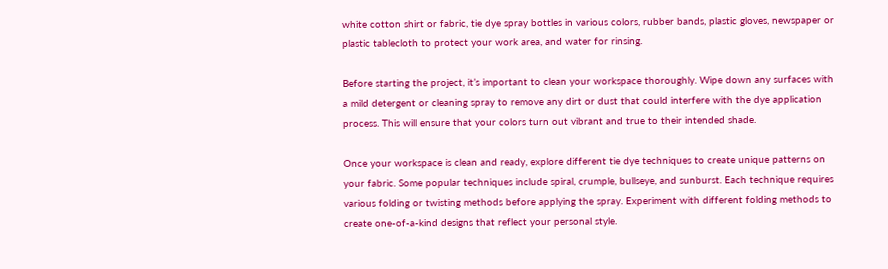white cotton shirt or fabric, tie dye spray bottles in various colors, rubber bands, plastic gloves, newspaper or plastic tablecloth to protect your work area, and water for rinsing.

Before starting the project, it’s important to clean your workspace thoroughly. Wipe down any surfaces with a mild detergent or cleaning spray to remove any dirt or dust that could interfere with the dye application process. This will ensure that your colors turn out vibrant and true to their intended shade.

Once your workspace is clean and ready, explore different tie dye techniques to create unique patterns on your fabric. Some popular techniques include spiral, crumple, bullseye, and sunburst. Each technique requires various folding or twisting methods before applying the spray. Experiment with different folding methods to create one-of-a-kind designs that reflect your personal style.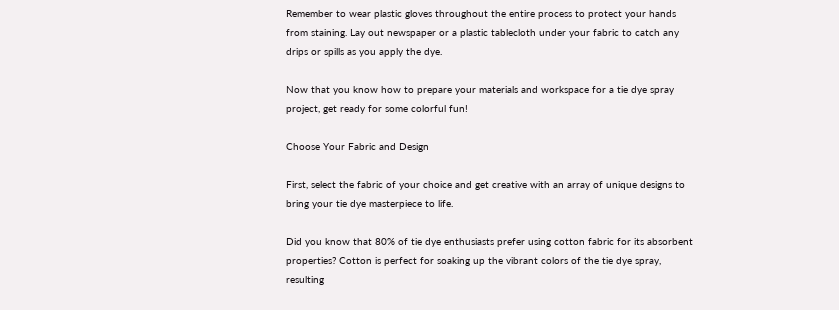Remember to wear plastic gloves throughout the entire process to protect your hands from staining. Lay out newspaper or a plastic tablecloth under your fabric to catch any drips or spills as you apply the dye.

Now that you know how to prepare your materials and workspace for a tie dye spray project, get ready for some colorful fun!

Choose Your Fabric and Design

First, select the fabric of your choice and get creative with an array of unique designs to bring your tie dye masterpiece to life.

Did you know that 80% of tie dye enthusiasts prefer using cotton fabric for its absorbent properties? Cotton is perfect for soaking up the vibrant colors of the tie dye spray, resulting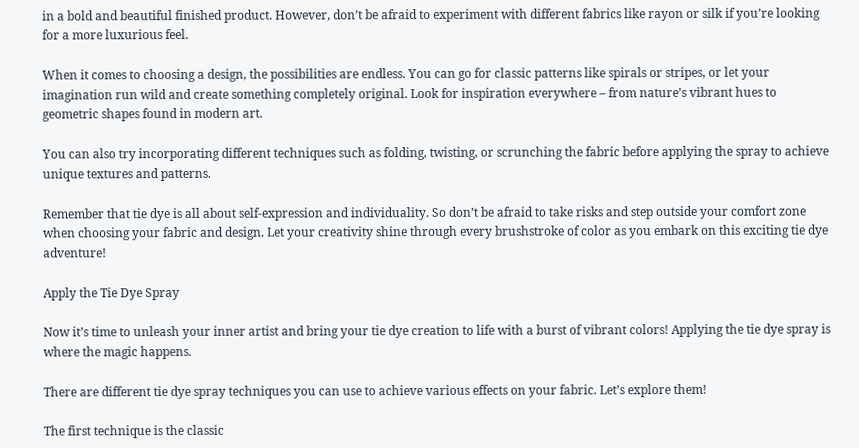in a bold and beautiful finished product. However, don’t be afraid to experiment with different fabrics like rayon or silk if you’re looking for a more luxurious feel.

When it comes to choosing a design, the possibilities are endless. You can go for classic patterns like spirals or stripes, or let your imagination run wild and create something completely original. Look for inspiration everywhere – from nature’s vibrant hues to geometric shapes found in modern art.

You can also try incorporating different techniques such as folding, twisting, or scrunching the fabric before applying the spray to achieve unique textures and patterns.

Remember that tie dye is all about self-expression and individuality. So don’t be afraid to take risks and step outside your comfort zone when choosing your fabric and design. Let your creativity shine through every brushstroke of color as you embark on this exciting tie dye adventure!

Apply the Tie Dye Spray

Now it’s time to unleash your inner artist and bring your tie dye creation to life with a burst of vibrant colors! Applying the tie dye spray is where the magic happens.

There are different tie dye spray techniques you can use to achieve various effects on your fabric. Let’s explore them!

The first technique is the classic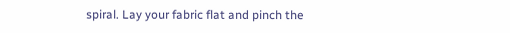spiral. Lay your fabric flat and pinch the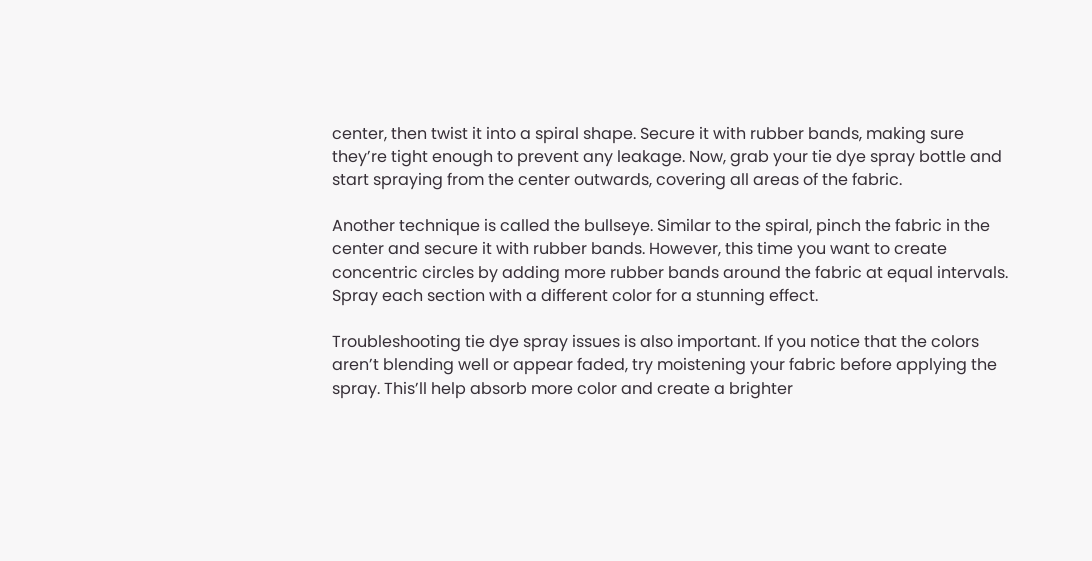center, then twist it into a spiral shape. Secure it with rubber bands, making sure they’re tight enough to prevent any leakage. Now, grab your tie dye spray bottle and start spraying from the center outwards, covering all areas of the fabric.

Another technique is called the bullseye. Similar to the spiral, pinch the fabric in the center and secure it with rubber bands. However, this time you want to create concentric circles by adding more rubber bands around the fabric at equal intervals. Spray each section with a different color for a stunning effect.

Troubleshooting tie dye spray issues is also important. If you notice that the colors aren’t blending well or appear faded, try moistening your fabric before applying the spray. This’ll help absorb more color and create a brighter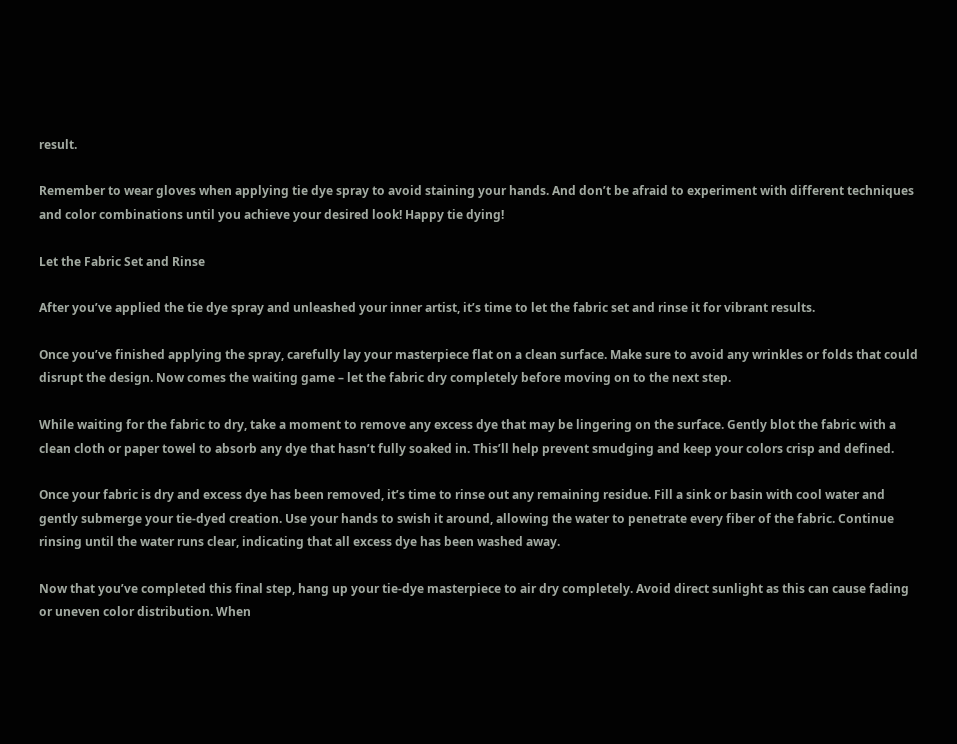result.

Remember to wear gloves when applying tie dye spray to avoid staining your hands. And don’t be afraid to experiment with different techniques and color combinations until you achieve your desired look! Happy tie dying!

Let the Fabric Set and Rinse

After you’ve applied the tie dye spray and unleashed your inner artist, it’s time to let the fabric set and rinse it for vibrant results.

Once you’ve finished applying the spray, carefully lay your masterpiece flat on a clean surface. Make sure to avoid any wrinkles or folds that could disrupt the design. Now comes the waiting game – let the fabric dry completely before moving on to the next step.

While waiting for the fabric to dry, take a moment to remove any excess dye that may be lingering on the surface. Gently blot the fabric with a clean cloth or paper towel to absorb any dye that hasn’t fully soaked in. This’ll help prevent smudging and keep your colors crisp and defined.

Once your fabric is dry and excess dye has been removed, it’s time to rinse out any remaining residue. Fill a sink or basin with cool water and gently submerge your tie-dyed creation. Use your hands to swish it around, allowing the water to penetrate every fiber of the fabric. Continue rinsing until the water runs clear, indicating that all excess dye has been washed away.

Now that you’ve completed this final step, hang up your tie-dye masterpiece to air dry completely. Avoid direct sunlight as this can cause fading or uneven color distribution. When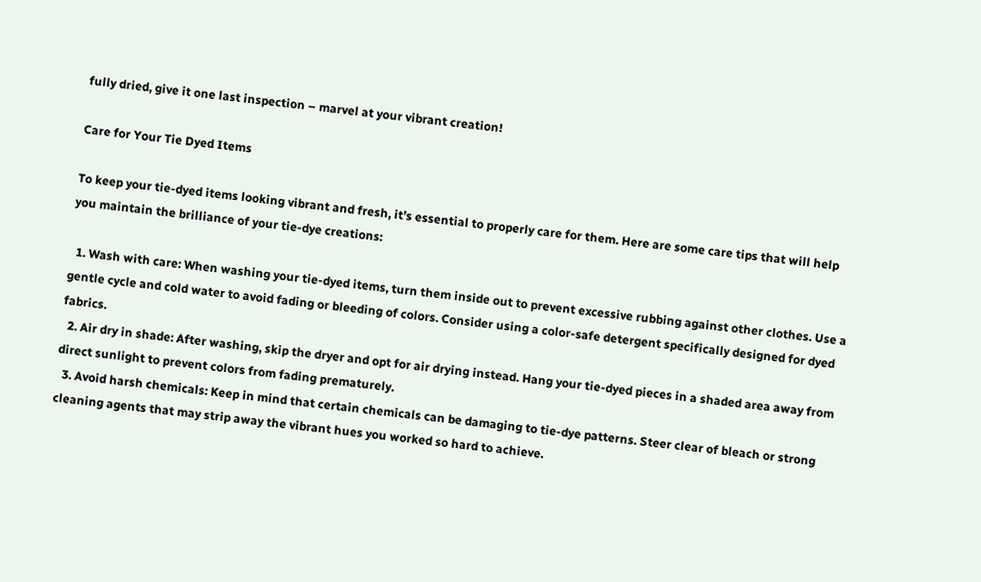fully dried, give it one last inspection – marvel at your vibrant creation!

Care for Your Tie Dyed Items

To keep your tie-dyed items looking vibrant and fresh, it’s essential to properly care for them. Here are some care tips that will help you maintain the brilliance of your tie-dye creations:

  1. Wash with care: When washing your tie-dyed items, turn them inside out to prevent excessive rubbing against other clothes. Use a gentle cycle and cold water to avoid fading or bleeding of colors. Consider using a color-safe detergent specifically designed for dyed fabrics.
  2. Air dry in shade: After washing, skip the dryer and opt for air drying instead. Hang your tie-dyed pieces in a shaded area away from direct sunlight to prevent colors from fading prematurely.
  3. Avoid harsh chemicals: Keep in mind that certain chemicals can be damaging to tie-dye patterns. Steer clear of bleach or strong cleaning agents that may strip away the vibrant hues you worked so hard to achieve.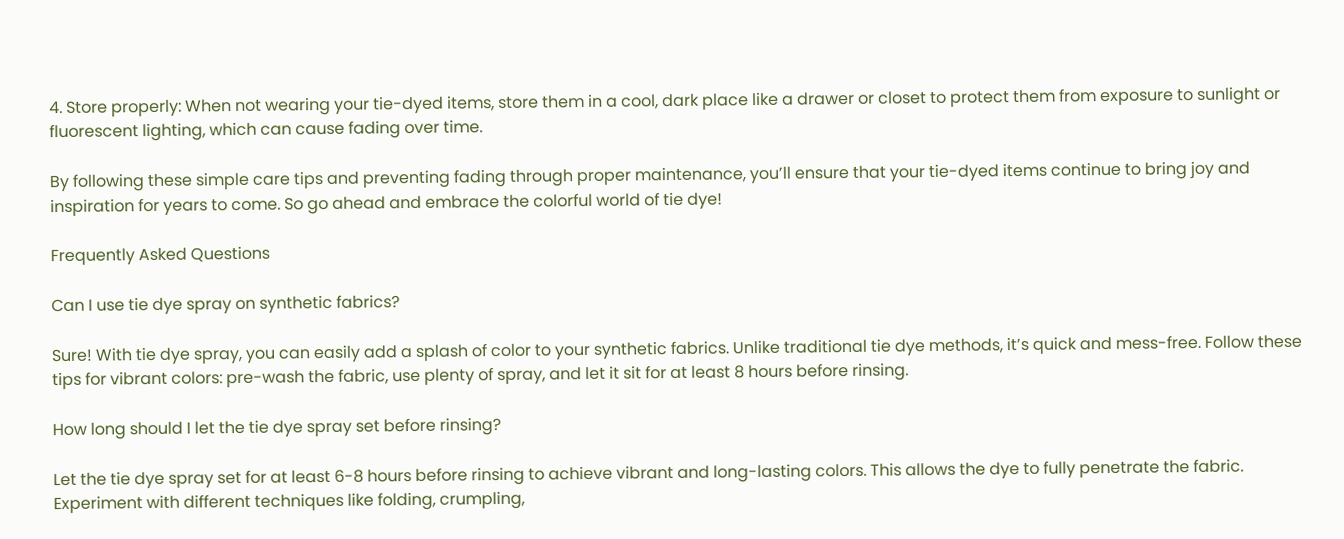4. Store properly: When not wearing your tie-dyed items, store them in a cool, dark place like a drawer or closet to protect them from exposure to sunlight or fluorescent lighting, which can cause fading over time.

By following these simple care tips and preventing fading through proper maintenance, you’ll ensure that your tie-dyed items continue to bring joy and inspiration for years to come. So go ahead and embrace the colorful world of tie dye!

Frequently Asked Questions

Can I use tie dye spray on synthetic fabrics?

Sure! With tie dye spray, you can easily add a splash of color to your synthetic fabrics. Unlike traditional tie dye methods, it’s quick and mess-free. Follow these tips for vibrant colors: pre-wash the fabric, use plenty of spray, and let it sit for at least 8 hours before rinsing.

How long should I let the tie dye spray set before rinsing?

Let the tie dye spray set for at least 6-8 hours before rinsing to achieve vibrant and long-lasting colors. This allows the dye to fully penetrate the fabric. Experiment with different techniques like folding, crumpling,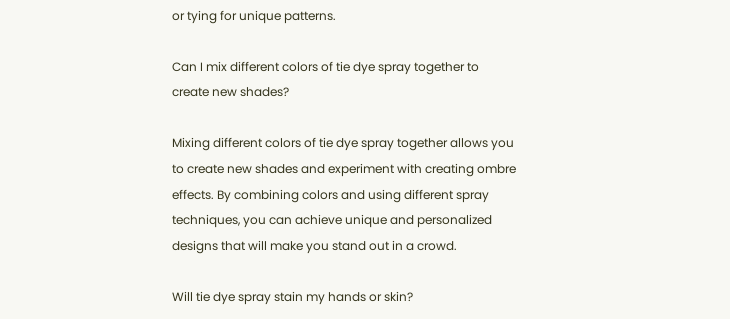or tying for unique patterns.

Can I mix different colors of tie dye spray together to create new shades?

Mixing different colors of tie dye spray together allows you to create new shades and experiment with creating ombre effects. By combining colors and using different spray techniques, you can achieve unique and personalized designs that will make you stand out in a crowd.

Will tie dye spray stain my hands or skin?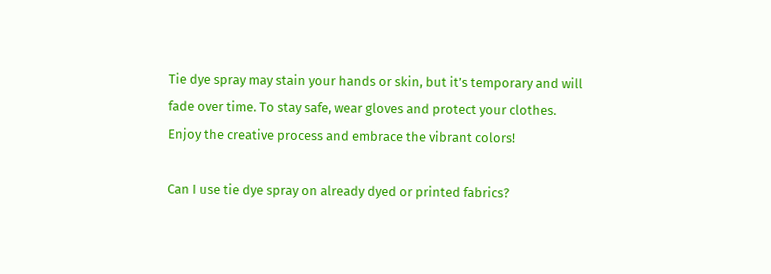Tie dye spray may stain your hands or skin, but it’s temporary and will fade over time. To stay safe, wear gloves and protect your clothes. Enjoy the creative process and embrace the vibrant colors!

Can I use tie dye spray on already dyed or printed fabrics?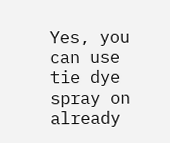Yes, you can use tie dye spray on already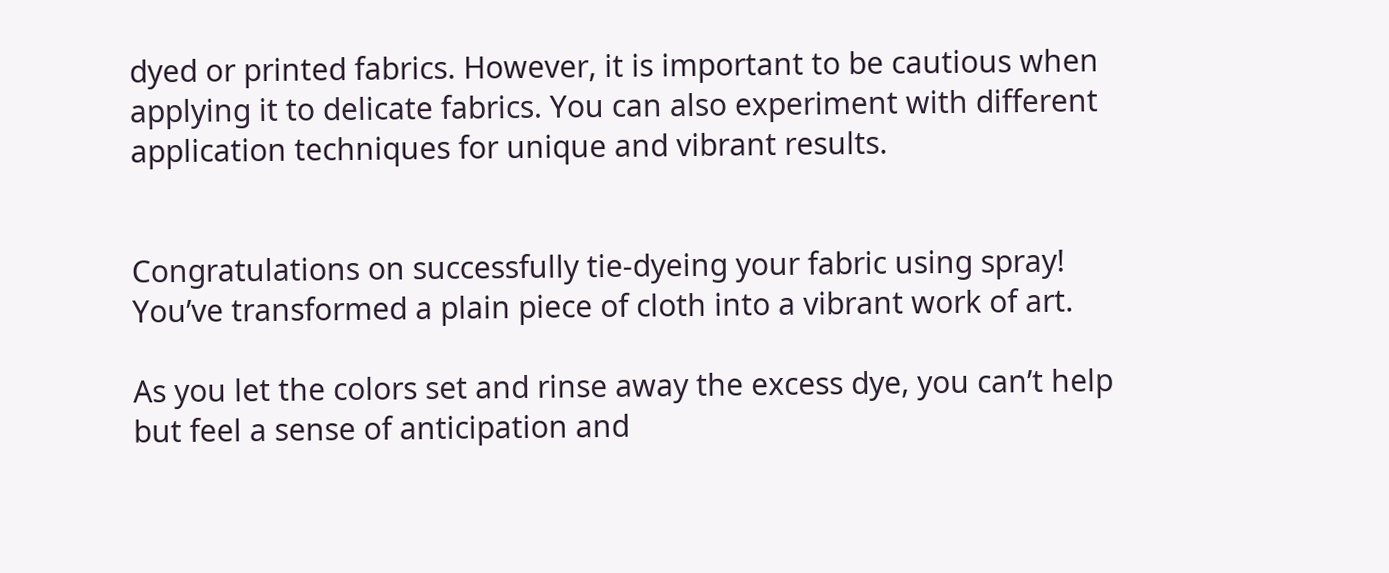dyed or printed fabrics. However, it is important to be cautious when applying it to delicate fabrics. You can also experiment with different application techniques for unique and vibrant results.


Congratulations on successfully tie-dyeing your fabric using spray! You’ve transformed a plain piece of cloth into a vibrant work of art.

As you let the colors set and rinse away the excess dye, you can’t help but feel a sense of anticipation and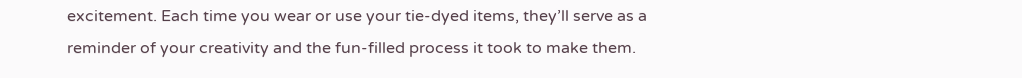excitement. Each time you wear or use your tie-dyed items, they’ll serve as a reminder of your creativity and the fun-filled process it took to make them.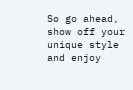So go ahead, show off your unique style and enjoy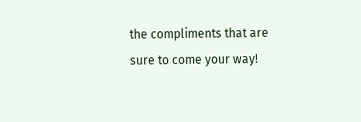the compliments that are sure to come your way!